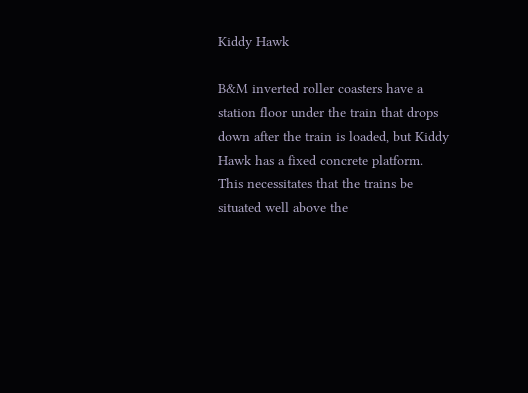Kiddy Hawk

B&M inverted roller coasters have a station floor under the train that drops down after the train is loaded, but Kiddy Hawk has a fixed concrete platform.  This necessitates that the trains be situated well above the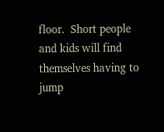floor.  Short people and kids will find themselves having to jump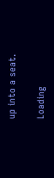up into a seat.

Loading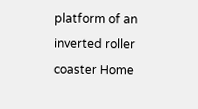platform of an inverted roller coaster Home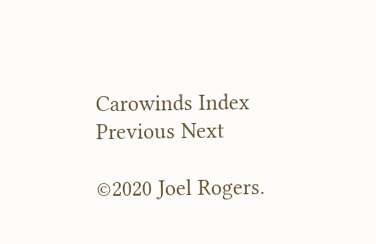Carowinds Index           Previous Next

©2020 Joel Rogers.